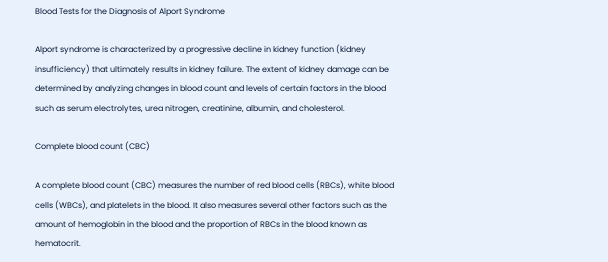Blood Tests for the Diagnosis of Alport Syndrome

Alport syndrome is characterized by a progressive decline in kidney function (kidney insufficiency) that ultimately results in kidney failure. The extent of kidney damage can be determined by analyzing changes in blood count and levels of certain factors in the blood such as serum electrolytes, urea nitrogen, creatinine, albumin, and cholesterol.

Complete blood count (CBC)

A complete blood count (CBC) measures the number of red blood cells (RBCs), white blood cells (WBCs), and platelets in the blood. It also measures several other factors such as the amount of hemoglobin in the blood and the proportion of RBCs in the blood known as hematocrit.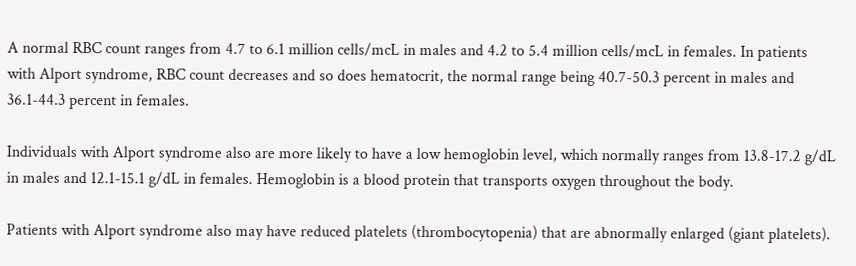A normal RBC count ranges from 4.7 to 6.1 million cells/mcL in males and 4.2 to 5.4 million cells/mcL in females. In patients with Alport syndrome, RBC count decreases and so does hematocrit, the normal range being 40.7-50.3 percent in males and 36.1-44.3 percent in females.

Individuals with Alport syndrome also are more likely to have a low hemoglobin level, which normally ranges from 13.8-17.2 g/dL in males and 12.1-15.1 g/dL in females. Hemoglobin is a blood protein that transports oxygen throughout the body.

Patients with Alport syndrome also may have reduced platelets (thrombocytopenia) that are abnormally enlarged (giant platelets).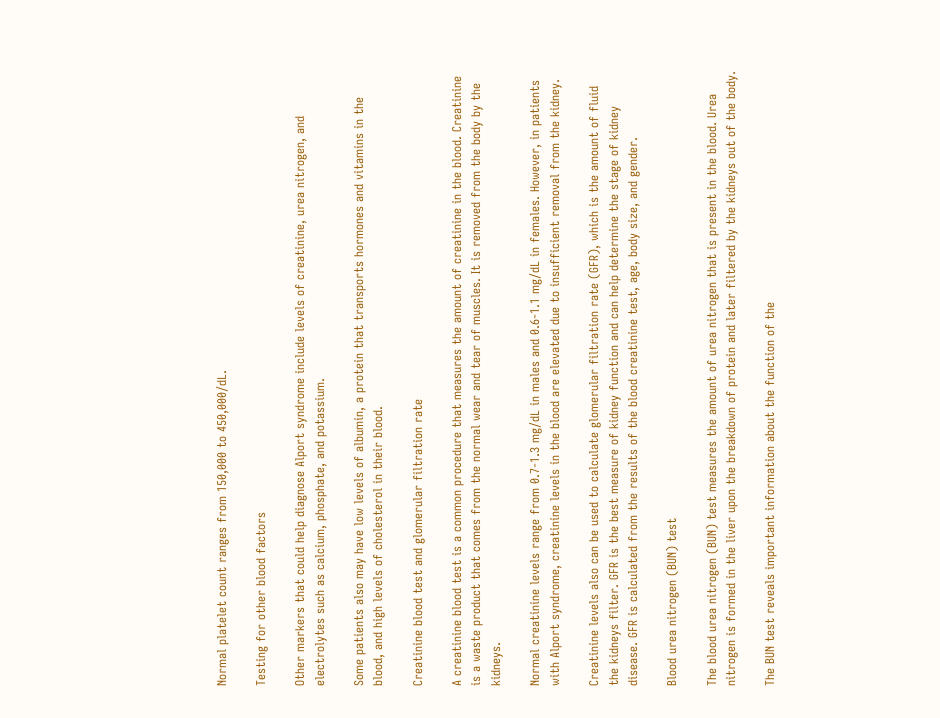Normal platelet count ranges from 150,000 to 450,000/dL.

Testing for other blood factors

Other markers that could help diagnose Alport syndrome include levels of creatinine, urea nitrogen, and electrolytes such as calcium, phosphate, and potassium.

Some patients also may have low levels of albumin, a protein that transports hormones and vitamins in the blood, and high levels of cholesterol in their blood.

Creatinine blood test and glomerular filtration rate

A creatinine blood test is a common procedure that measures the amount of creatinine in the blood. Creatinine is a waste product that comes from the normal wear and tear of muscles. It is removed from the body by the kidneys.

Normal creatinine levels range from 0.7-1.3 mg/dL in males and 0.6-1.1 mg/dL in females. However, in patients with Alport syndrome, creatinine levels in the blood are elevated due to insufficient removal from the kidney.

Creatinine levels also can be used to calculate glomerular filtration rate (GFR), which is the amount of fluid the kidneys filter. GFR is the best measure of kidney function and can help determine the stage of kidney disease. GFR is calculated from the results of the blood creatinine test, age, body size, and gender.

Blood urea nitrogen (BUN) test

The blood urea nitrogen (BUN) test measures the amount of urea nitrogen that is present in the blood. Urea nitrogen is formed in the liver upon the breakdown of protein and later filtered by the kidneys out of the body.

The BUN test reveals important information about the function of the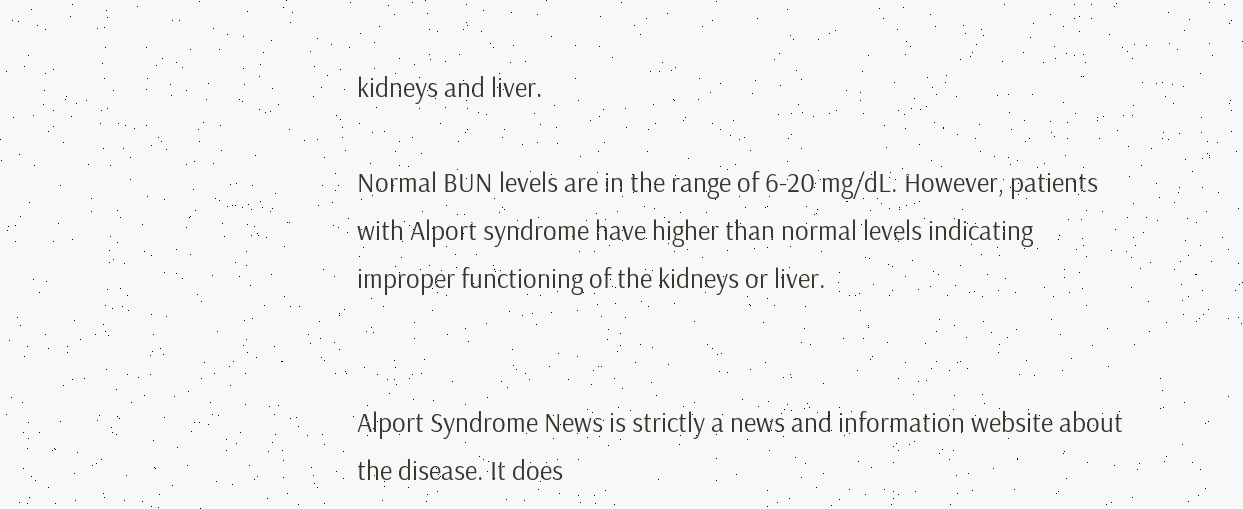kidneys and liver.

Normal BUN levels are in the range of 6-20 mg/dL. However, patients with Alport syndrome have higher than normal levels indicating improper functioning of the kidneys or liver.


Alport Syndrome News is strictly a news and information website about the disease. It does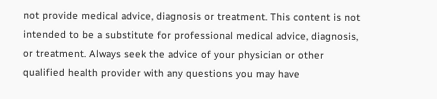not provide medical advice, diagnosis or treatment. This content is not intended to be a substitute for professional medical advice, diagnosis, or treatment. Always seek the advice of your physician or other qualified health provider with any questions you may have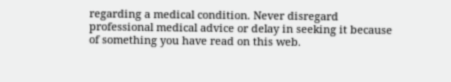regarding a medical condition. Never disregard professional medical advice or delay in seeking it because of something you have read on this web.